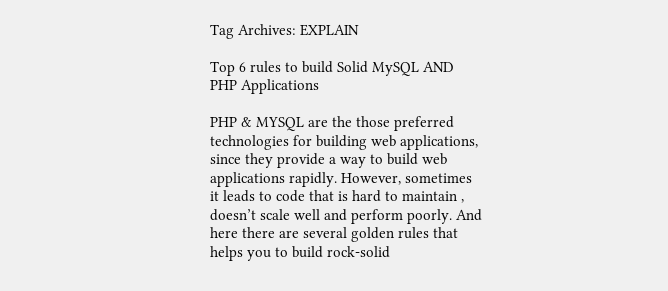Tag Archives: EXPLAIN

Top 6 rules to build Solid MySQL AND PHP Applications

PHP & MYSQL are the those preferred technologies for building web applications, since they provide a way to build web applications rapidly. However, sometimes it leads to code that is hard to maintain , doesn’t scale well and perform poorly. And here there are several golden rules that helps you to build rock-solid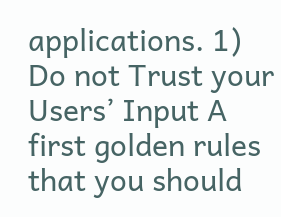applications. 1) Do not Trust your Users’ Input A first golden rules that you should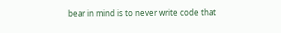bear in mind is to never write code that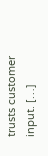trusts customer input. […]